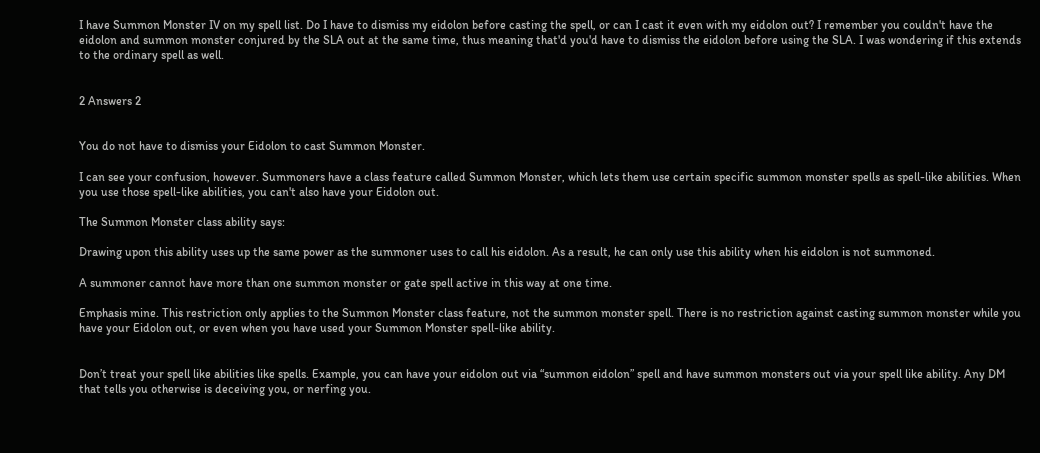I have Summon Monster IV on my spell list. Do I have to dismiss my eidolon before casting the spell, or can I cast it even with my eidolon out? I remember you couldn't have the eidolon and summon monster conjured by the SLA out at the same time, thus meaning that'd you'd have to dismiss the eidolon before using the SLA. I was wondering if this extends to the ordinary spell as well.


2 Answers 2


You do not have to dismiss your Eidolon to cast Summon Monster.

I can see your confusion, however. Summoners have a class feature called Summon Monster, which lets them use certain specific summon monster spells as spell-like abilities. When you use those spell-like abilities, you can't also have your Eidolon out.

The Summon Monster class ability says:

Drawing upon this ability uses up the same power as the summoner uses to call his eidolon. As a result, he can only use this ability when his eidolon is not summoned.

A summoner cannot have more than one summon monster or gate spell active in this way at one time.

Emphasis mine. This restriction only applies to the Summon Monster class feature, not the summon monster spell. There is no restriction against casting summon monster while you have your Eidolon out, or even when you have used your Summon Monster spell-like ability.


Don’t treat your spell like abilities like spells. Example, you can have your eidolon out via “summon eidolon” spell and have summon monsters out via your spell like ability. Any DM that tells you otherwise is deceiving you, or nerfing you.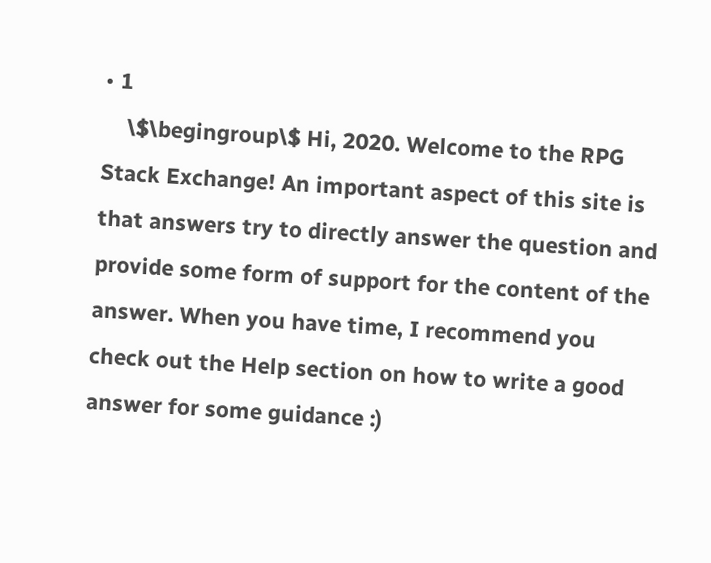• 1
    \$\begingroup\$ Hi, 2020. Welcome to the RPG Stack Exchange! An important aspect of this site is that answers try to directly answer the question and provide some form of support for the content of the answer. When you have time, I recommend you check out the Help section on how to write a good answer for some guidance :)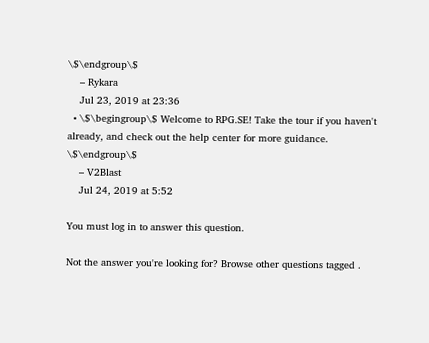\$\endgroup\$
    – Rykara
    Jul 23, 2019 at 23:36
  • \$\begingroup\$ Welcome to RPG.SE! Take the tour if you haven't already, and check out the help center for more guidance. \$\endgroup\$
    – V2Blast
    Jul 24, 2019 at 5:52

You must log in to answer this question.

Not the answer you're looking for? Browse other questions tagged .